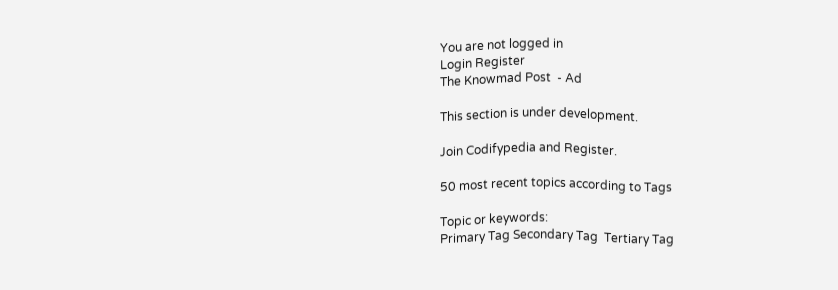You are not logged in
Login Register
The Knowmad Post  - Ad

This section is under development.

Join Codifypedia and Register.

50 most recent topics according to Tags

Topic or keywords:
Primary Tag Secondary Tag  Tertiary Tag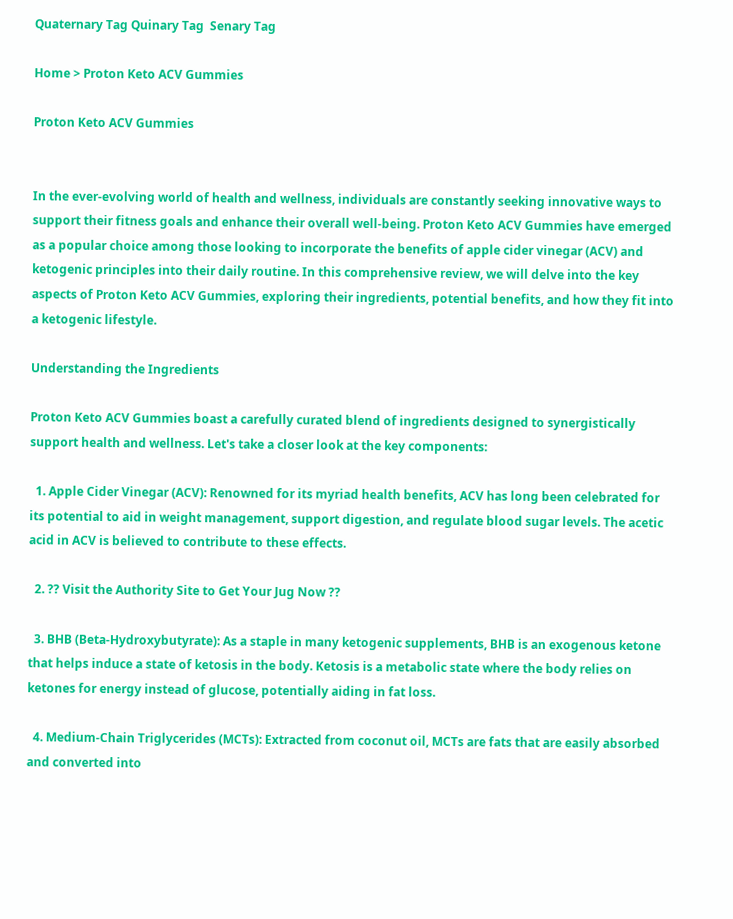Quaternary Tag Quinary Tag  Senary Tag

Home > Proton Keto ACV Gummies

Proton Keto ACV Gummies


In the ever-evolving world of health and wellness, individuals are constantly seeking innovative ways to support their fitness goals and enhance their overall well-being. Proton Keto ACV Gummies have emerged as a popular choice among those looking to incorporate the benefits of apple cider vinegar (ACV) and ketogenic principles into their daily routine. In this comprehensive review, we will delve into the key aspects of Proton Keto ACV Gummies, exploring their ingredients, potential benefits, and how they fit into a ketogenic lifestyle.

Understanding the Ingredients

Proton Keto ACV Gummies boast a carefully curated blend of ingredients designed to synergistically support health and wellness. Let's take a closer look at the key components:

  1. Apple Cider Vinegar (ACV): Renowned for its myriad health benefits, ACV has long been celebrated for its potential to aid in weight management, support digestion, and regulate blood sugar levels. The acetic acid in ACV is believed to contribute to these effects.

  2. ?? Visit the Authority Site to Get Your Jug Now ??

  3. BHB (Beta-Hydroxybutyrate): As a staple in many ketogenic supplements, BHB is an exogenous ketone that helps induce a state of ketosis in the body. Ketosis is a metabolic state where the body relies on ketones for energy instead of glucose, potentially aiding in fat loss.

  4. Medium-Chain Triglycerides (MCTs): Extracted from coconut oil, MCTs are fats that are easily absorbed and converted into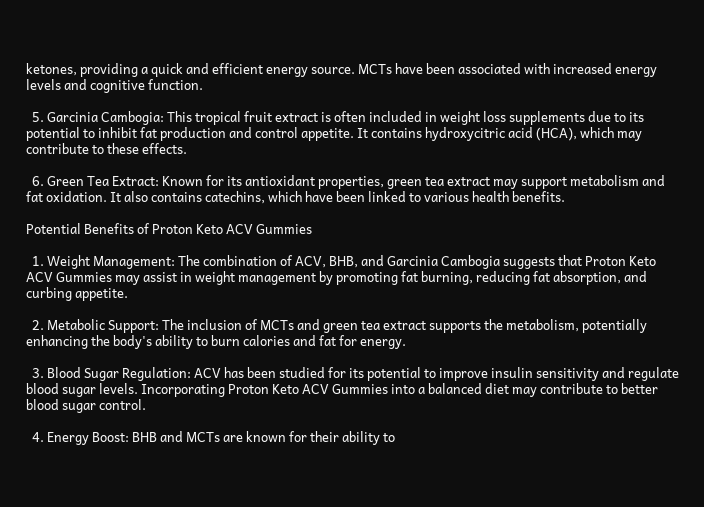ketones, providing a quick and efficient energy source. MCTs have been associated with increased energy levels and cognitive function.

  5. Garcinia Cambogia: This tropical fruit extract is often included in weight loss supplements due to its potential to inhibit fat production and control appetite. It contains hydroxycitric acid (HCA), which may contribute to these effects.

  6. Green Tea Extract: Known for its antioxidant properties, green tea extract may support metabolism and fat oxidation. It also contains catechins, which have been linked to various health benefits.

Potential Benefits of Proton Keto ACV Gummies

  1. Weight Management: The combination of ACV, BHB, and Garcinia Cambogia suggests that Proton Keto ACV Gummies may assist in weight management by promoting fat burning, reducing fat absorption, and curbing appetite.

  2. Metabolic Support: The inclusion of MCTs and green tea extract supports the metabolism, potentially enhancing the body's ability to burn calories and fat for energy.

  3. Blood Sugar Regulation: ACV has been studied for its potential to improve insulin sensitivity and regulate blood sugar levels. Incorporating Proton Keto ACV Gummies into a balanced diet may contribute to better blood sugar control.

  4. Energy Boost: BHB and MCTs are known for their ability to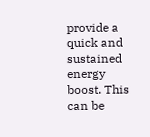provide a quick and sustained energy boost. This can be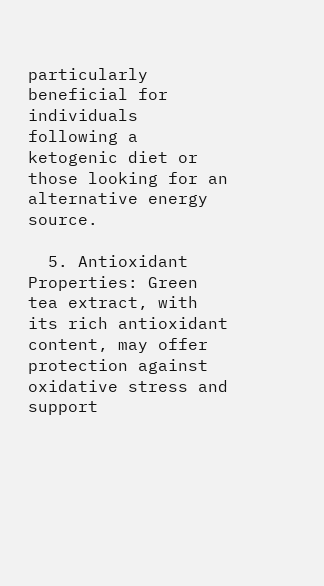particularly beneficial for individuals following a ketogenic diet or those looking for an alternative energy source.

  5. Antioxidant Properties: Green tea extract, with its rich antioxidant content, may offer protection against oxidative stress and support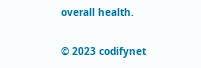overall health.

© 2023 codifynet